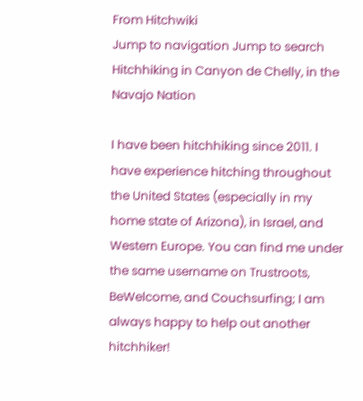From Hitchwiki
Jump to navigation Jump to search
Hitchhiking in Canyon de Chelly, in the Navajo Nation

I have been hitchhiking since 2011. I have experience hitching throughout the United States (especially in my home state of Arizona), in Israel, and Western Europe. You can find me under the same username on Trustroots, BeWelcome, and Couchsurfing; I am always happy to help out another hitchhiker!